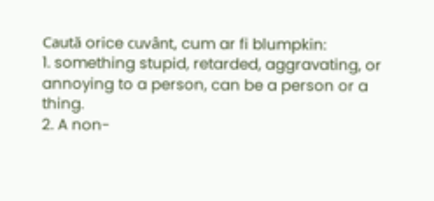Caută orice cuvânt, cum ar fi blumpkin:
1. something stupid, retarded, aggravating, or annoying to a person, can be a person or a thing.
2. A non-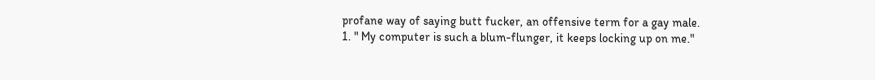profane way of saying butt fucker, an offensive term for a gay male.
1. " My computer is such a blum-flunger, it keeps locking up on me."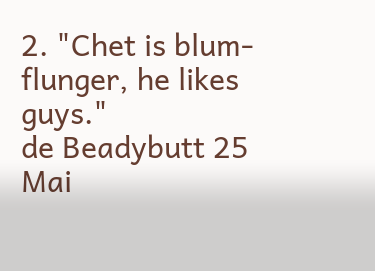2. "Chet is blum-flunger, he likes guys."
de Beadybutt 25 Mai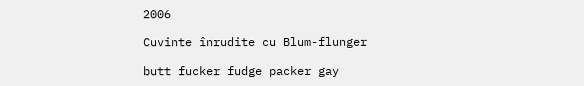2006

Cuvinte înrudite cu Blum-flunger

butt fucker fudge packer gay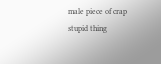male piece of crap stupid thing